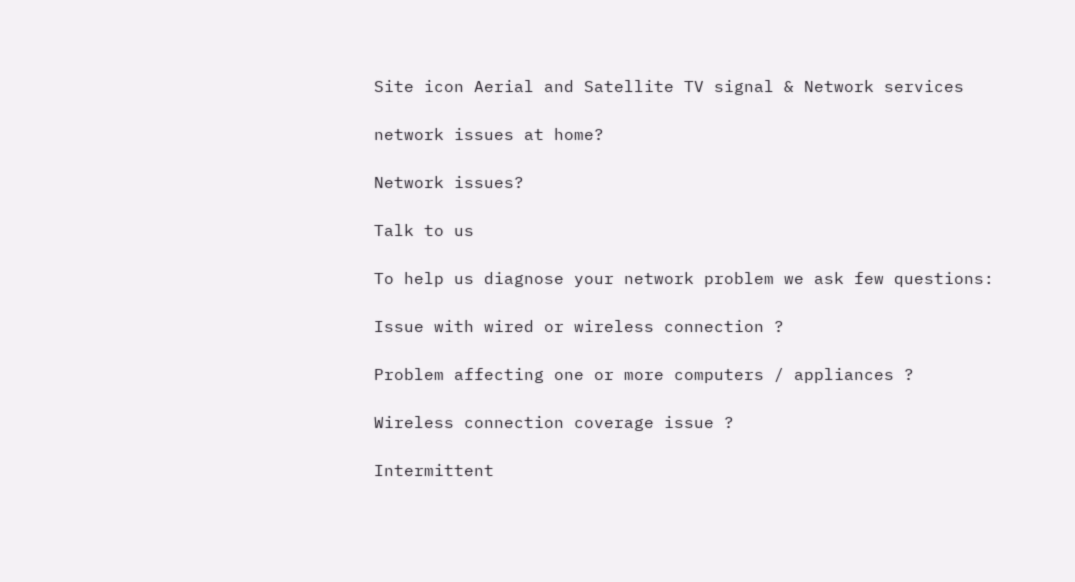Site icon Aerial and Satellite TV signal & Network services

network issues at home?

Network issues?

Talk to us

To help us diagnose your network problem we ask few questions:

Issue with wired or wireless connection ?

Problem affecting one or more computers / appliances ?

Wireless connection coverage issue ?

Intermittent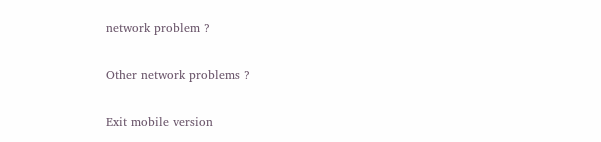network problem ?

Other network problems ?

Exit mobile version